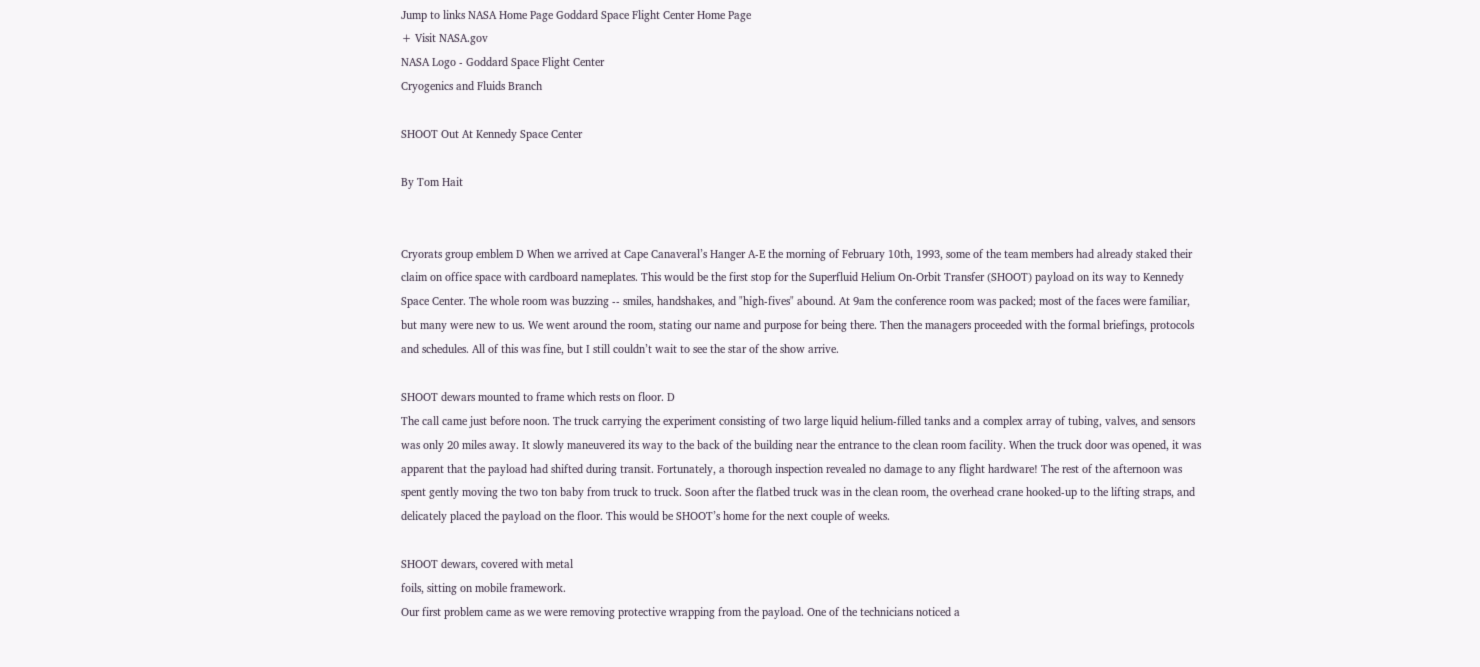Jump to links NASA Home Page Goddard Space Flight Center Home Page
+ Visit NASA.gov
NASA Logo - Goddard Space Flight Center
Cryogenics and Fluids Branch

SHOOT Out At Kennedy Space Center

By Tom Hait


Cryorats group emblem D When we arrived at Cape Canaveral’s Hanger A-E the morning of February 10th, 1993, some of the team members had already staked their claim on office space with cardboard nameplates. This would be the first stop for the Superfluid Helium On-Orbit Transfer (SHOOT) payload on its way to Kennedy Space Center. The whole room was buzzing -- smiles, handshakes, and "high-fives" abound. At 9am the conference room was packed; most of the faces were familiar, but many were new to us. We went around the room, stating our name and purpose for being there. Then the managers proceeded with the formal briefings, protocols and schedules. All of this was fine, but I still couldn’t wait to see the star of the show arrive.

SHOOT dewars mounted to frame which rests on floor. D
The call came just before noon. The truck carrying the experiment consisting of two large liquid helium-filled tanks and a complex array of tubing, valves, and sensors was only 20 miles away. It slowly maneuvered its way to the back of the building near the entrance to the clean room facility. When the truck door was opened, it was apparent that the payload had shifted during transit. Fortunately, a thorough inspection revealed no damage to any flight hardware! The rest of the afternoon was spent gently moving the two ton baby from truck to truck. Soon after the flatbed truck was in the clean room, the overhead crane hooked-up to the lifting straps, and delicately placed the payload on the floor. This would be SHOOT’s home for the next couple of weeks.

SHOOT dewars, covered with metal
foils, sitting on mobile framework.
Our first problem came as we were removing protective wrapping from the payload. One of the technicians noticed a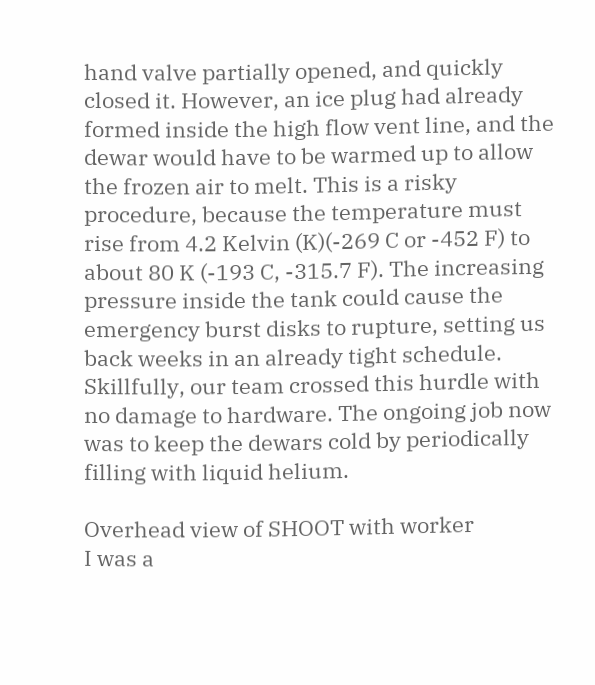hand valve partially opened, and quickly closed it. However, an ice plug had already formed inside the high flow vent line, and the dewar would have to be warmed up to allow the frozen air to melt. This is a risky procedure, because the temperature must rise from 4.2 Kelvin (K)(-269 C or -452 F) to about 80 K (-193 C, -315.7 F). The increasing pressure inside the tank could cause the emergency burst disks to rupture, setting us back weeks in an already tight schedule. Skillfully, our team crossed this hurdle with no damage to hardware. The ongoing job now was to keep the dewars cold by periodically filling with liquid helium.

Overhead view of SHOOT with worker
I was a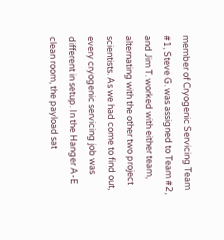member of Cryogenic Servicing Team #1, Steve G. was assigned to Team #2, and Jim T. worked with either team, alternating with the other two project scientists. As we had come to find out, every cryogenic servicing job was different in setup. In the Hanger A-E clean room, the payload sat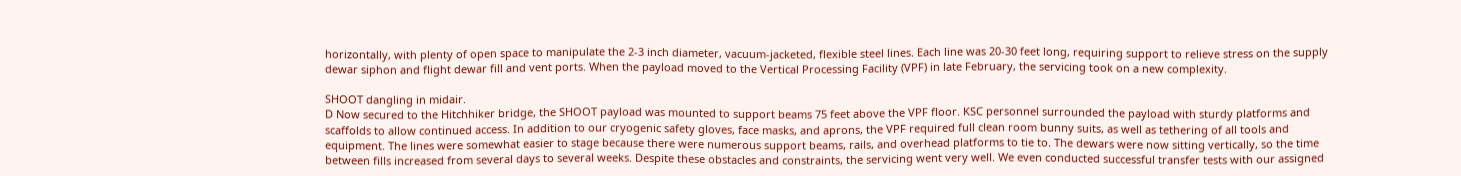horizontally, with plenty of open space to manipulate the 2-3 inch diameter, vacuum-jacketed, flexible steel lines. Each line was 20-30 feet long, requiring support to relieve stress on the supply dewar siphon and flight dewar fill and vent ports. When the payload moved to the Vertical Processing Facility (VPF) in late February, the servicing took on a new complexity.

SHOOT dangling in midair.
D Now secured to the Hitchhiker bridge, the SHOOT payload was mounted to support beams 75 feet above the VPF floor. KSC personnel surrounded the payload with sturdy platforms and scaffolds to allow continued access. In addition to our cryogenic safety gloves, face masks, and aprons, the VPF required full clean room bunny suits, as well as tethering of all tools and equipment. The lines were somewhat easier to stage because there were numerous support beams, rails, and overhead platforms to tie to. The dewars were now sitting vertically, so the time between fills increased from several days to several weeks. Despite these obstacles and constraints, the servicing went very well. We even conducted successful transfer tests with our assigned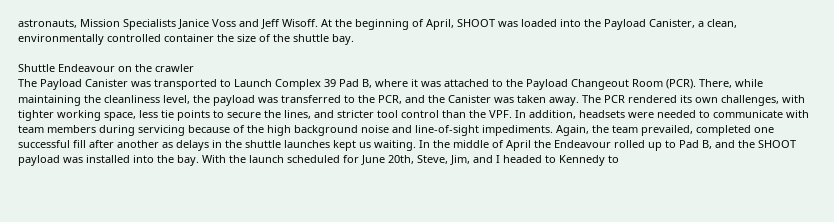astronauts, Mission Specialists Janice Voss and Jeff Wisoff. At the beginning of April, SHOOT was loaded into the Payload Canister, a clean, environmentally controlled container the size of the shuttle bay.

Shuttle Endeavour on the crawler
The Payload Canister was transported to Launch Complex 39 Pad B, where it was attached to the Payload Changeout Room (PCR). There, while maintaining the cleanliness level, the payload was transferred to the PCR, and the Canister was taken away. The PCR rendered its own challenges, with tighter working space, less tie points to secure the lines, and stricter tool control than the VPF. In addition, headsets were needed to communicate with team members during servicing because of the high background noise and line-of-sight impediments. Again, the team prevailed, completed one successful fill after another as delays in the shuttle launches kept us waiting. In the middle of April the Endeavour rolled up to Pad B, and the SHOOT payload was installed into the bay. With the launch scheduled for June 20th, Steve, Jim, and I headed to Kennedy to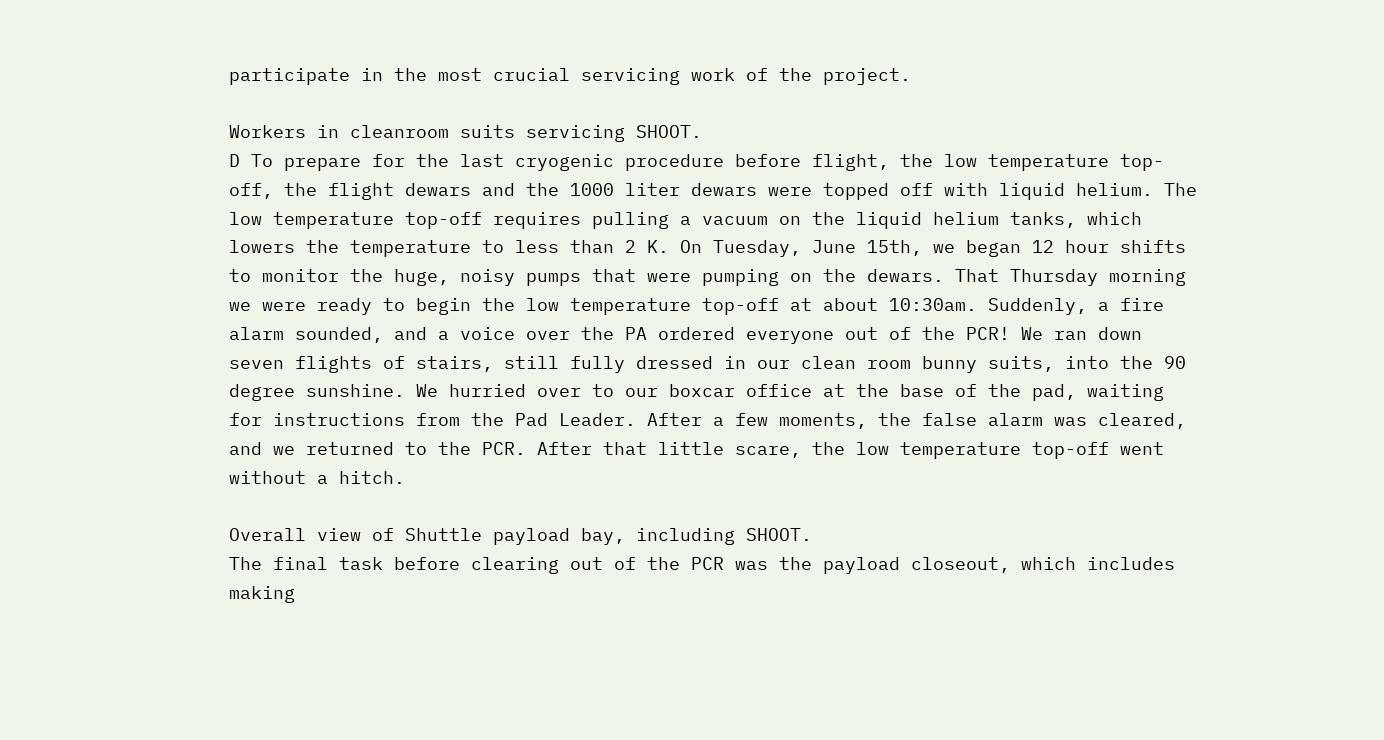participate in the most crucial servicing work of the project.

Workers in cleanroom suits servicing SHOOT.
D To prepare for the last cryogenic procedure before flight, the low temperature top-off, the flight dewars and the 1000 liter dewars were topped off with liquid helium. The low temperature top-off requires pulling a vacuum on the liquid helium tanks, which lowers the temperature to less than 2 K. On Tuesday, June 15th, we began 12 hour shifts to monitor the huge, noisy pumps that were pumping on the dewars. That Thursday morning we were ready to begin the low temperature top-off at about 10:30am. Suddenly, a fire alarm sounded, and a voice over the PA ordered everyone out of the PCR! We ran down seven flights of stairs, still fully dressed in our clean room bunny suits, into the 90 degree sunshine. We hurried over to our boxcar office at the base of the pad, waiting for instructions from the Pad Leader. After a few moments, the false alarm was cleared, and we returned to the PCR. After that little scare, the low temperature top-off went without a hitch.

Overall view of Shuttle payload bay, including SHOOT.
The final task before clearing out of the PCR was the payload closeout, which includes making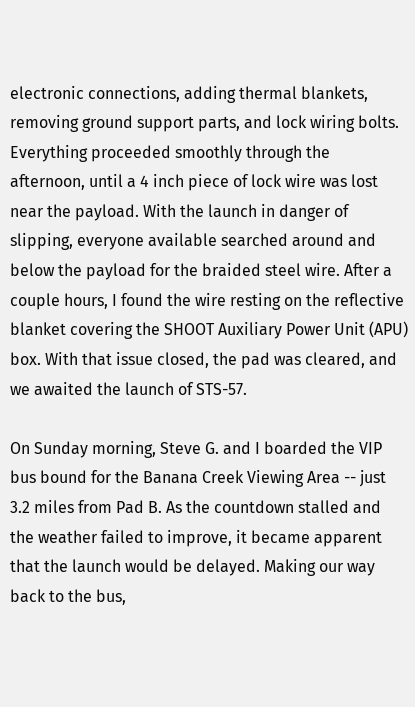electronic connections, adding thermal blankets, removing ground support parts, and lock wiring bolts. Everything proceeded smoothly through the afternoon, until a 4 inch piece of lock wire was lost near the payload. With the launch in danger of slipping, everyone available searched around and below the payload for the braided steel wire. After a couple hours, I found the wire resting on the reflective blanket covering the SHOOT Auxiliary Power Unit (APU) box. With that issue closed, the pad was cleared, and we awaited the launch of STS-57.

On Sunday morning, Steve G. and I boarded the VIP bus bound for the Banana Creek Viewing Area -- just 3.2 miles from Pad B. As the countdown stalled and the weather failed to improve, it became apparent that the launch would be delayed. Making our way back to the bus,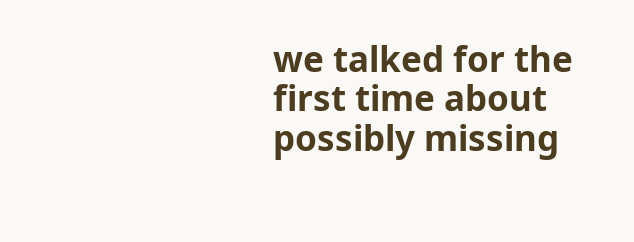we talked for the first time about possibly missing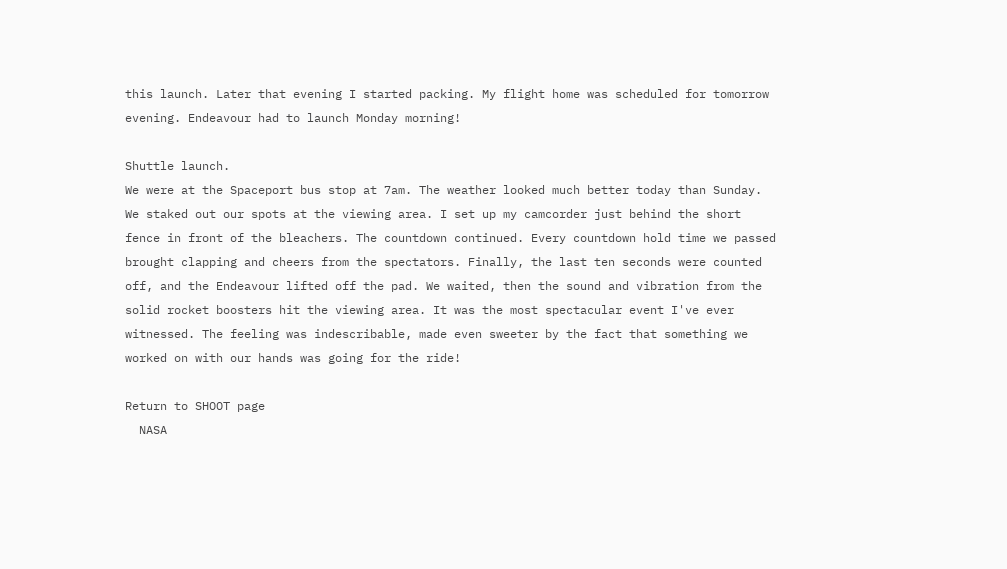this launch. Later that evening I started packing. My flight home was scheduled for tomorrow evening. Endeavour had to launch Monday morning!

Shuttle launch.
We were at the Spaceport bus stop at 7am. The weather looked much better today than Sunday. We staked out our spots at the viewing area. I set up my camcorder just behind the short fence in front of the bleachers. The countdown continued. Every countdown hold time we passed brought clapping and cheers from the spectators. Finally, the last ten seconds were counted off, and the Endeavour lifted off the pad. We waited, then the sound and vibration from the solid rocket boosters hit the viewing area. It was the most spectacular event I've ever witnessed. The feeling was indescribable, made even sweeter by the fact that something we worked on with our hands was going for the ride!

Return to SHOOT page
  NASA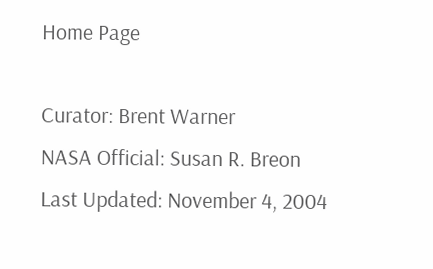Home Page

Curator: Brent Warner
NASA Official: Susan R. Breon
Last Updated: November 4, 2004